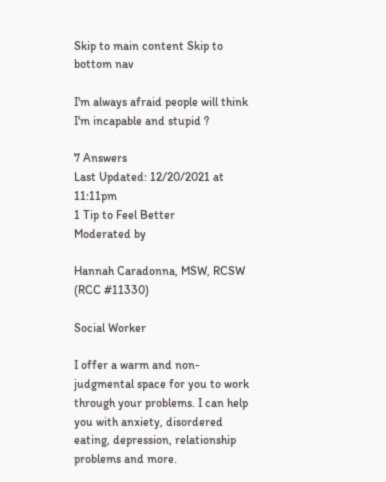Skip to main content Skip to bottom nav

I'm always afraid people will think I'm incapable and stupid ?

7 Answers
Last Updated: 12/20/2021 at 11:11pm
1 Tip to Feel Better
Moderated by

Hannah Caradonna, MSW, RCSW (RCC #11330)

Social Worker

I offer a warm and non-judgmental space for you to work through your problems. I can help you with anxiety, disordered eating, depression, relationship problems and more.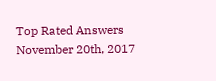Top Rated Answers
November 20th, 2017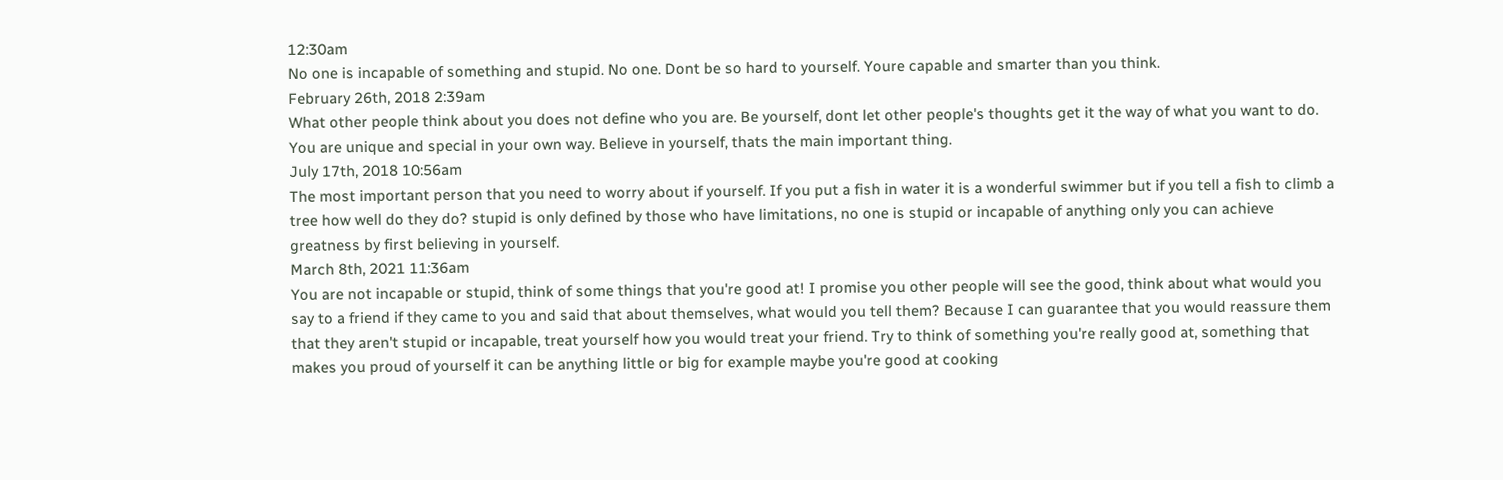12:30am
No one is incapable of something and stupid. No one. Dont be so hard to yourself. Youre capable and smarter than you think.
February 26th, 2018 2:39am
What other people think about you does not define who you are. Be yourself, dont let other people's thoughts get it the way of what you want to do. You are unique and special in your own way. Believe in yourself, thats the main important thing.
July 17th, 2018 10:56am
The most important person that you need to worry about if yourself. If you put a fish in water it is a wonderful swimmer but if you tell a fish to climb a tree how well do they do? stupid is only defined by those who have limitations, no one is stupid or incapable of anything only you can achieve greatness by first believing in yourself.
March 8th, 2021 11:36am
You are not incapable or stupid, think of some things that you're good at! I promise you other people will see the good, think about what would you say to a friend if they came to you and said that about themselves, what would you tell them? Because I can guarantee that you would reassure them that they aren't stupid or incapable, treat yourself how you would treat your friend. Try to think of something you're really good at, something that makes you proud of yourself it can be anything little or big for example maybe you're good at cooking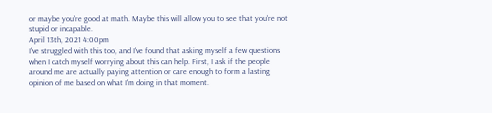or maybe you're good at math. Maybe this will allow you to see that you're not stupid or incapable.
April 13th, 2021 4:00pm
I've struggled with this too, and I've found that asking myself a few questions when I catch myself worrying about this can help. First, I ask if the people around me are actually paying attention or care enough to form a lasting opinion of me based on what I'm doing in that moment.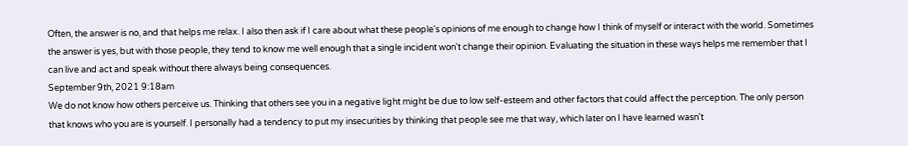Often, the answer is no, and that helps me relax. I also then ask if I care about what these people's opinions of me enough to change how I think of myself or interact with the world. Sometimes the answer is yes, but with those people, they tend to know me well enough that a single incident won't change their opinion. Evaluating the situation in these ways helps me remember that I can live and act and speak without there always being consequences.
September 9th, 2021 9:18am
We do not know how others perceive us. Thinking that others see you in a negative light might be due to low self-esteem and other factors that could affect the perception. The only person that knows who you are is yourself. I personally had a tendency to put my insecurities by thinking that people see me that way, which later on I have learned wasn't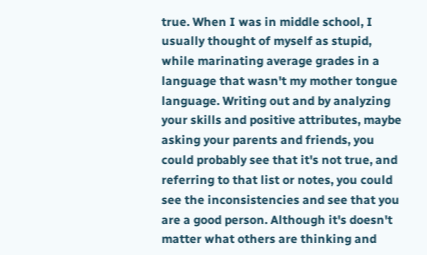true. When I was in middle school, I usually thought of myself as stupid, while marinating average grades in a language that wasn't my mother tongue language. Writing out and by analyzing your skills and positive attributes, maybe asking your parents and friends, you could probably see that it's not true, and referring to that list or notes, you could see the inconsistencies and see that you are a good person. Although it's doesn't matter what others are thinking and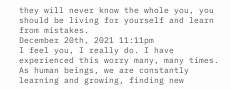they will never know the whole you, you should be living for yourself and learn from mistakes.
December 20th, 2021 11:11pm
I feel you, I really do. I have experienced this worry many, many times. As human beings, we are constantly learning and growing, finding new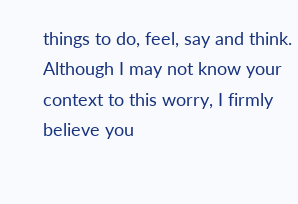things to do, feel, say and think. Although I may not know your context to this worry, I firmly believe you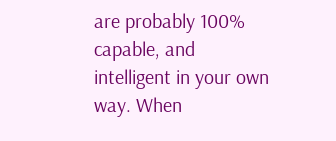are probably 100% capable, and intelligent in your own way. When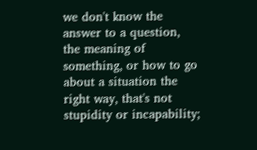we don't know the answer to a question, the meaning of something, or how to go about a situation the right way, that's not stupidity or incapability;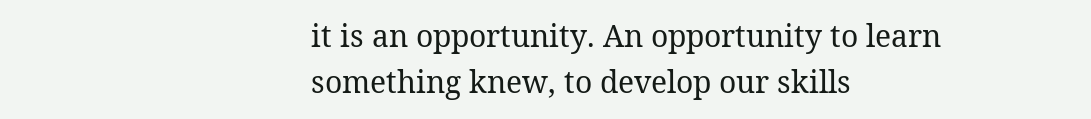it is an opportunity. An opportunity to learn something knew, to develop our skills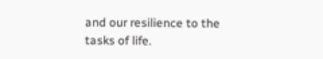and our resilience to the tasks of life.